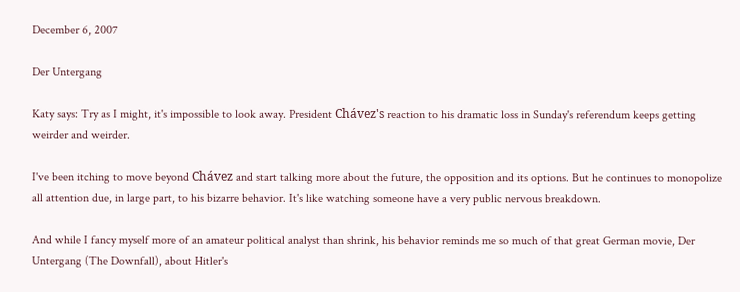December 6, 2007

Der Untergang

Katy says: Try as I might, it's impossible to look away. President Chávez's reaction to his dramatic loss in Sunday's referendum keeps getting weirder and weirder.

I've been itching to move beyond Chávez and start talking more about the future, the opposition and its options. But he continues to monopolize all attention due, in large part, to his bizarre behavior. It's like watching someone have a very public nervous breakdown.

And while I fancy myself more of an amateur political analyst than shrink, his behavior reminds me so much of that great German movie, Der Untergang (The Downfall), about Hitler's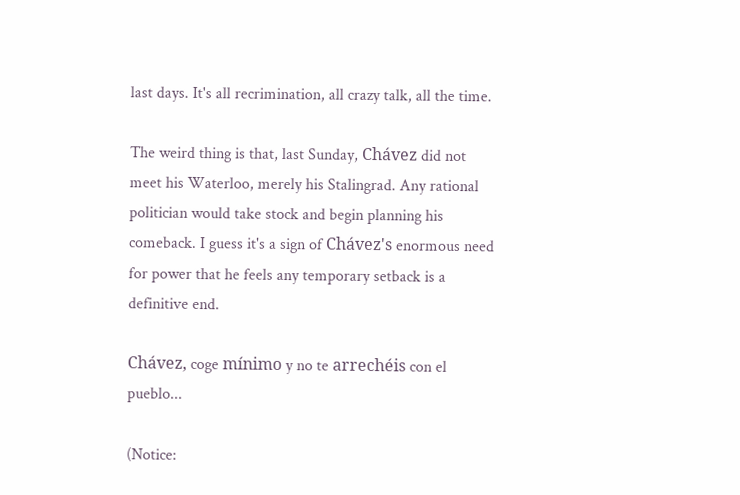last days. It's all recrimination, all crazy talk, all the time.

The weird thing is that, last Sunday, Chávez did not meet his Waterloo, merely his Stalingrad. Any rational politician would take stock and begin planning his comeback. I guess it's a sign of Chávez's enormous need for power that he feels any temporary setback is a definitive end.

Chávez, coge mínimo y no te arrechéis con el pueblo...

(Notice: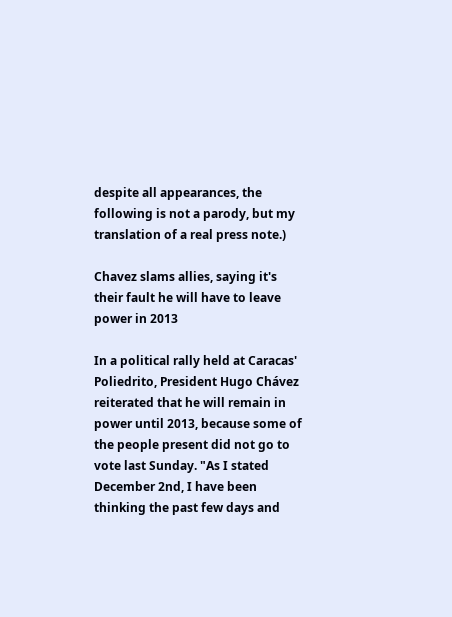despite all appearances, the following is not a parody, but my translation of a real press note.)

Chavez slams allies, saying it's their fault he will have to leave power in 2013

In a political rally held at Caracas' Poliedrito, President Hugo Chávez reiterated that he will remain in power until 2013, because some of the people present did not go to vote last Sunday. "As I stated December 2nd, I have been thinking the past few days and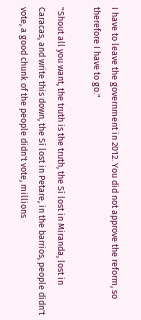I have to leave the government in 2012. You did not approve the reform, so therefore I have to go."

"Shout all you want, the truth is the truth, the Sí lost in Miranda, lost in Caracas, and write this down, the Sí lost in Petare, in the barrios, people didn't vote, a good chunk of the people didn't vote, millions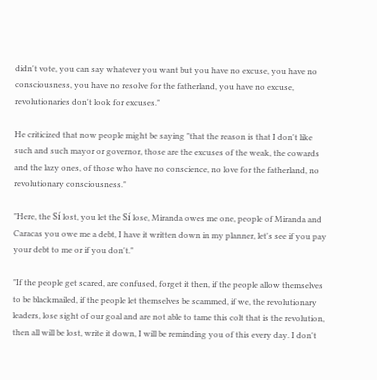didn't vote, you can say whatever you want but you have no excuse, you have no consciousness, you have no resolve for the fatherland, you have no excuse, revolutionaries don't look for excuses."

He criticized that now people might be saying "that the reason is that I don't like such and such mayor or governor, those are the excuses of the weak, the cowards and the lazy ones, of those who have no conscience, no love for the fatherland, no revolutionary consciousness."

"Here, the Sí lost, you let the Sí lose, Miranda owes me one, people of Miranda and Caracas you owe me a debt, I have it written down in my planner, let's see if you pay your debt to me or if you don't."

"If the people get scared, are confused, forget it then, if the people allow themselves to be blackmailed, if the people let themselves be scammed, if we, the revolutionary leaders, lose sight of our goal and are not able to tame this colt that is the revolution, then all will be lost, write it down, I will be reminding you of this every day. I don't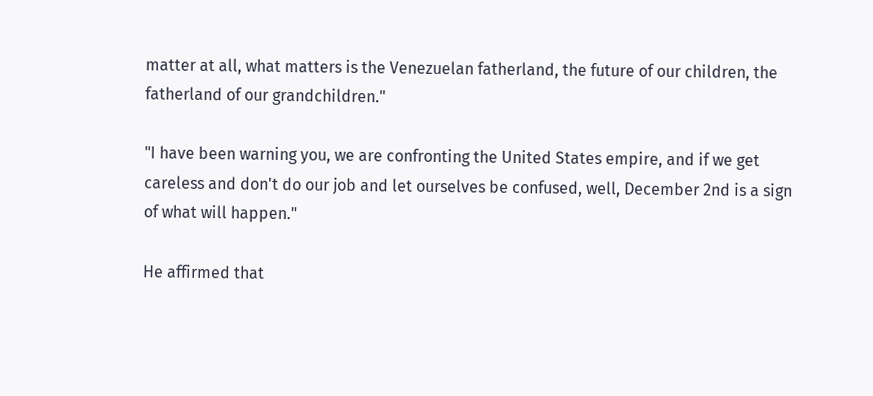matter at all, what matters is the Venezuelan fatherland, the future of our children, the fatherland of our grandchildren."

"I have been warning you, we are confronting the United States empire, and if we get careless and don't do our job and let ourselves be confused, well, December 2nd is a sign of what will happen."

He affirmed that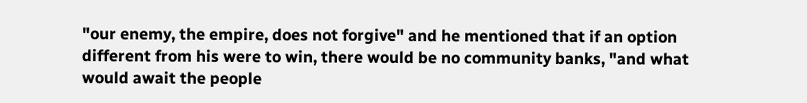"our enemy, the empire, does not forgive" and he mentioned that if an option different from his were to win, there would be no community banks, "and what would await the people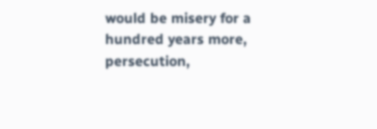would be misery for a hundred years more, persecution,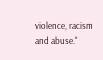violence, racism and abuse."